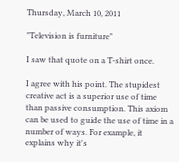Thursday, March 10, 2011

"Television is furniture"

I saw that quote on a T-shirt once.

I agree with his point. The stupidest creative act is a superior use of time than passive consumption. This axiom can be used to guide the use of time in a number of ways. For example, it explains why it's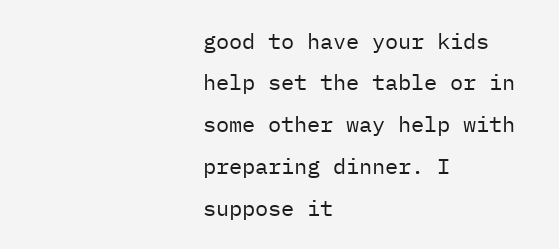good to have your kids help set the table or in some other way help with preparing dinner. I suppose it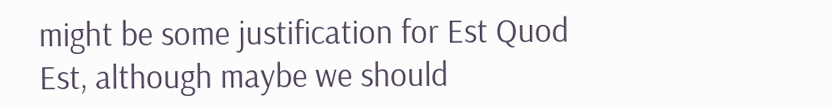might be some justification for Est Quod Est, although maybe we should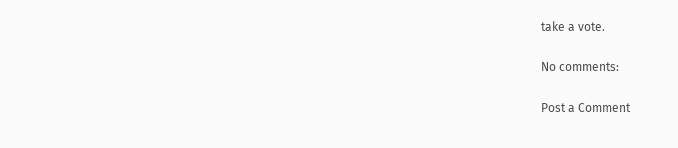take a vote.

No comments:

Post a Comment